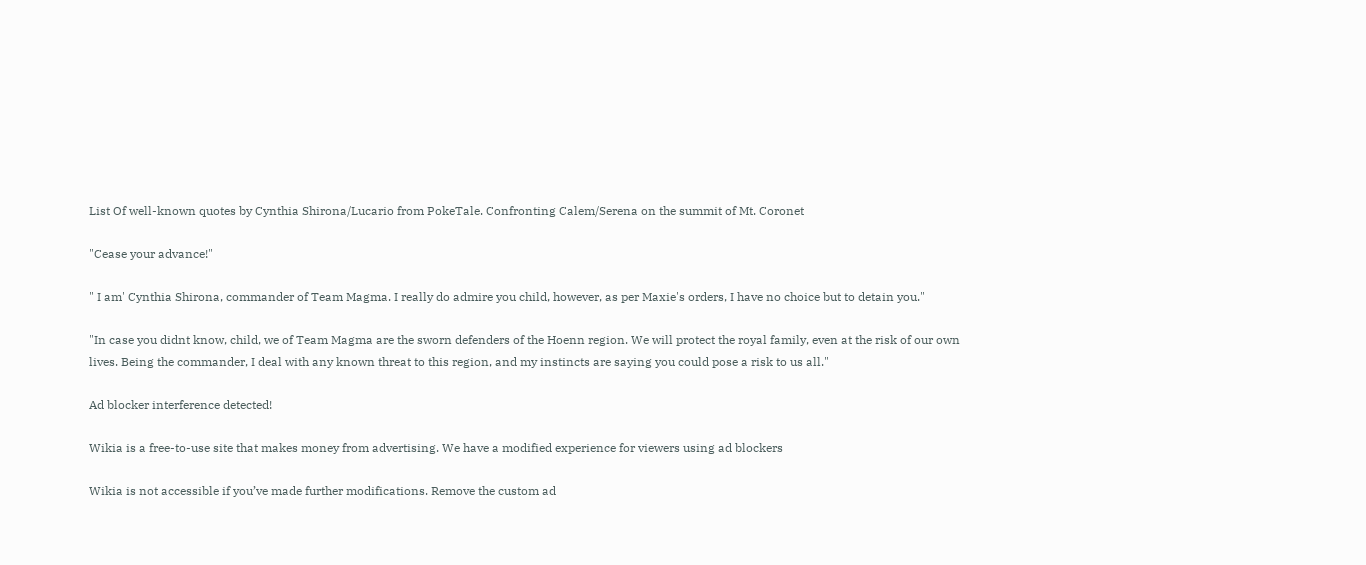List Of well-known quotes by Cynthia Shirona/Lucario from PokeTale. Confronting Calem/Serena on the summit of Mt. Coronet

"Cease your advance!"

" I am' Cynthia Shirona, commander of Team Magma. I really do admire you child, however, as per Maxie's orders, I have no choice but to detain you."

"In case you didnt know, child, we of Team Magma are the sworn defenders of the Hoenn region. We will protect the royal family, even at the risk of our own lives. Being the commander, I deal with any known threat to this region, and my instincts are saying you could pose a risk to us all."

Ad blocker interference detected!

Wikia is a free-to-use site that makes money from advertising. We have a modified experience for viewers using ad blockers

Wikia is not accessible if you’ve made further modifications. Remove the custom ad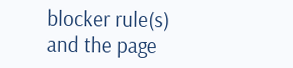blocker rule(s) and the page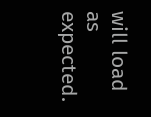will load as expected.